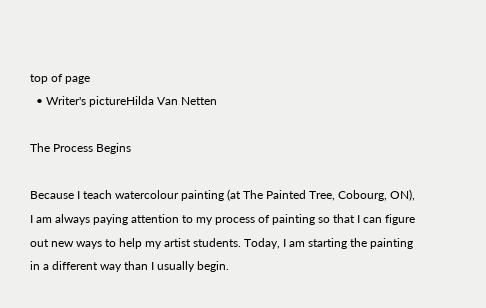top of page
  • Writer's pictureHilda Van Netten

The Process Begins

Because I teach watercolour painting (at The Painted Tree, Cobourg, ON), I am always paying attention to my process of painting so that I can figure out new ways to help my artist students. Today, I am starting the painting in a different way than I usually begin.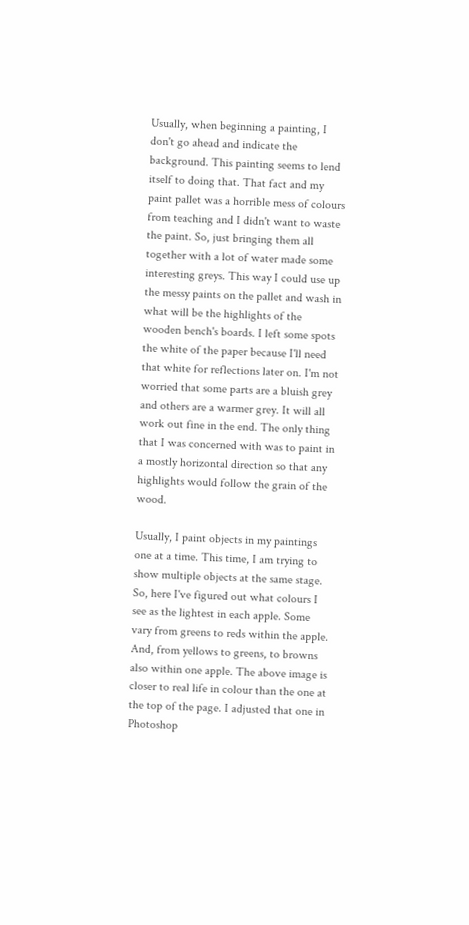Usually, when beginning a painting, I don't go ahead and indicate the background. This painting seems to lend itself to doing that. That fact and my paint pallet was a horrible mess of colours from teaching and I didn't want to waste the paint. So, just bringing them all together with a lot of water made some interesting greys. This way I could use up the messy paints on the pallet and wash in what will be the highlights of the wooden bench's boards. I left some spots the white of the paper because I'll need that white for reflections later on. I'm not worried that some parts are a bluish grey and others are a warmer grey. It will all work out fine in the end. The only thing that I was concerned with was to paint in a mostly horizontal direction so that any highlights would follow the grain of the wood.

Usually, I paint objects in my paintings one at a time. This time, I am trying to show multiple objects at the same stage. So, here I've figured out what colours I see as the lightest in each apple. Some vary from greens to reds within the apple. And, from yellows to greens, to browns also within one apple. The above image is closer to real life in colour than the one at the top of the page. I adjusted that one in Photoshop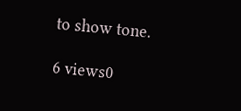to show tone.

6 views0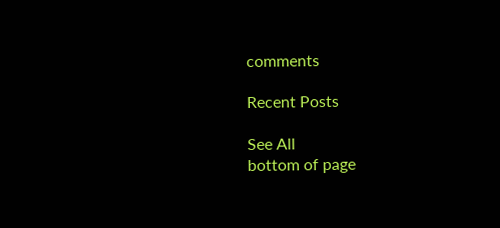comments

Recent Posts

See All
bottom of page